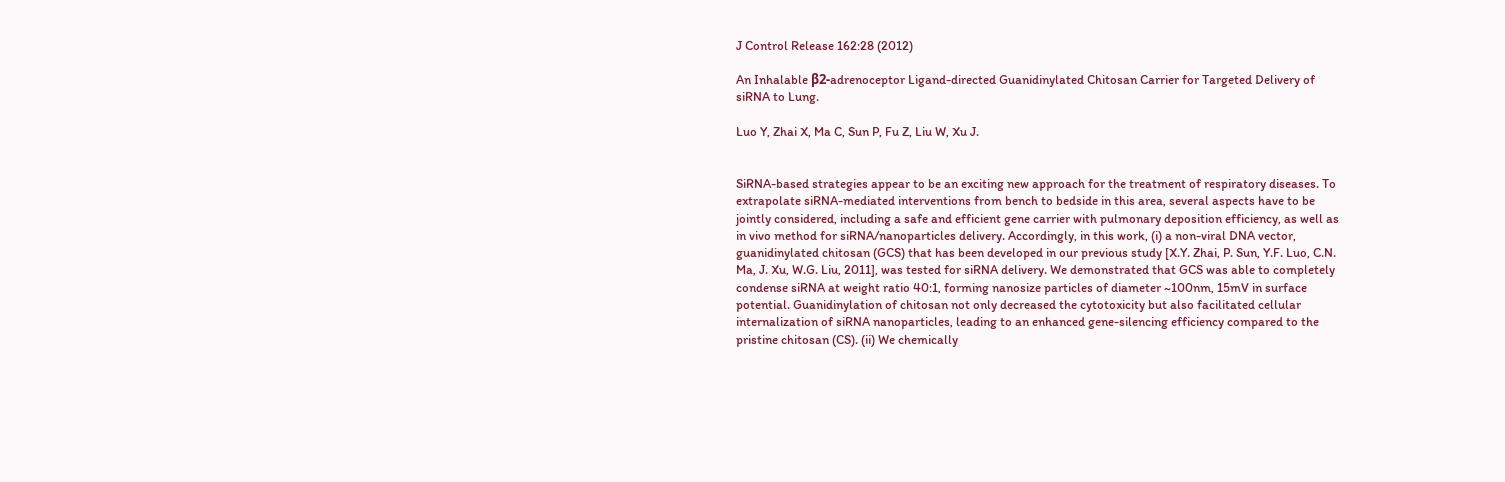J Control Release 162:28 (2012)

An Inhalable β2-adrenoceptor Ligand-directed Guanidinylated Chitosan Carrier for Targeted Delivery of siRNA to Lung.

Luo Y, Zhai X, Ma C, Sun P, Fu Z, Liu W, Xu J.


SiRNA-based strategies appear to be an exciting new approach for the treatment of respiratory diseases. To extrapolate siRNA-mediated interventions from bench to bedside in this area, several aspects have to be jointly considered, including a safe and efficient gene carrier with pulmonary deposition efficiency, as well as in vivo method for siRNA/nanoparticles delivery. Accordingly, in this work, (i) a non-viral DNA vector, guanidinylated chitosan (GCS) that has been developed in our previous study [X.Y. Zhai, P. Sun, Y.F. Luo, C.N. Ma, J. Xu, W.G. Liu, 2011], was tested for siRNA delivery. We demonstrated that GCS was able to completely condense siRNA at weight ratio 40:1, forming nanosize particles of diameter ~100nm, 15mV in surface potential. Guanidinylation of chitosan not only decreased the cytotoxicity but also facilitated cellular internalization of siRNA nanoparticles, leading to an enhanced gene-silencing efficiency compared to the pristine chitosan (CS). (ii) We chemically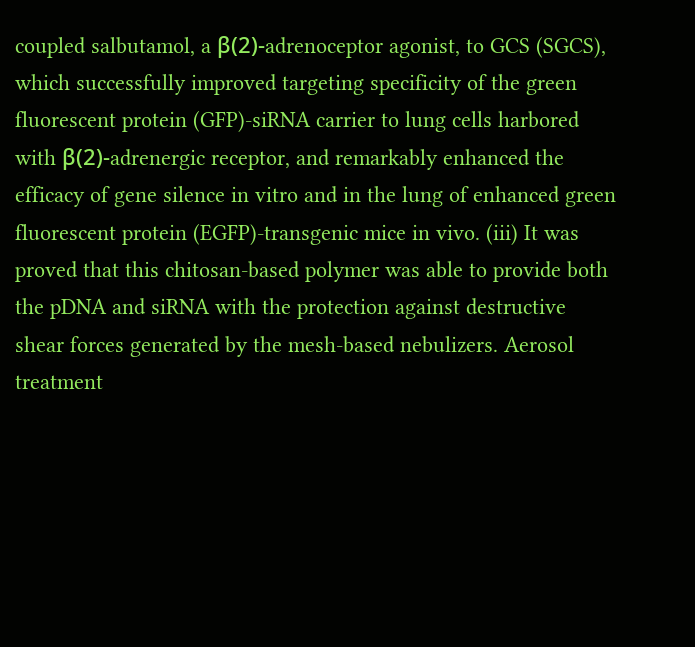coupled salbutamol, a β(2)-adrenoceptor agonist, to GCS (SGCS), which successfully improved targeting specificity of the green fluorescent protein (GFP)-siRNA carrier to lung cells harbored with β(2)-adrenergic receptor, and remarkably enhanced the efficacy of gene silence in vitro and in the lung of enhanced green fluorescent protein (EGFP)-transgenic mice in vivo. (iii) It was proved that this chitosan-based polymer was able to provide both the pDNA and siRNA with the protection against destructive shear forces generated by the mesh-based nebulizers. Aerosol treatment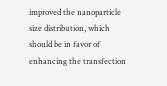improved the nanoparticle size distribution, which should be in favor of enhancing the transfection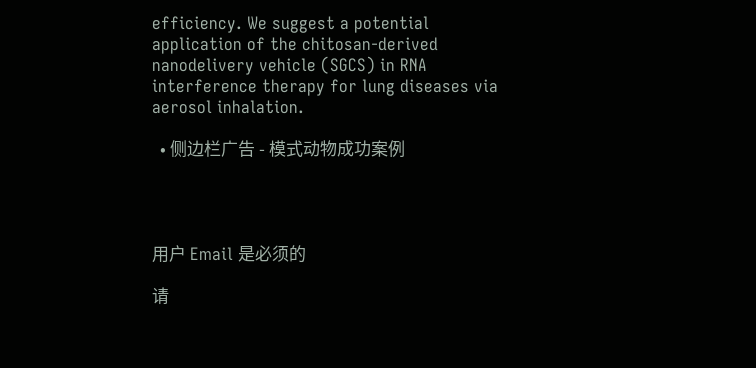efficiency. We suggest a potential application of the chitosan-derived nanodelivery vehicle (SGCS) in RNA interference therapy for lung diseases via aerosol inhalation.

  • 侧边栏广告 - 模式动物成功案例




用户 Email 是必须的

请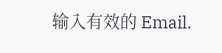输入有效的 Email.